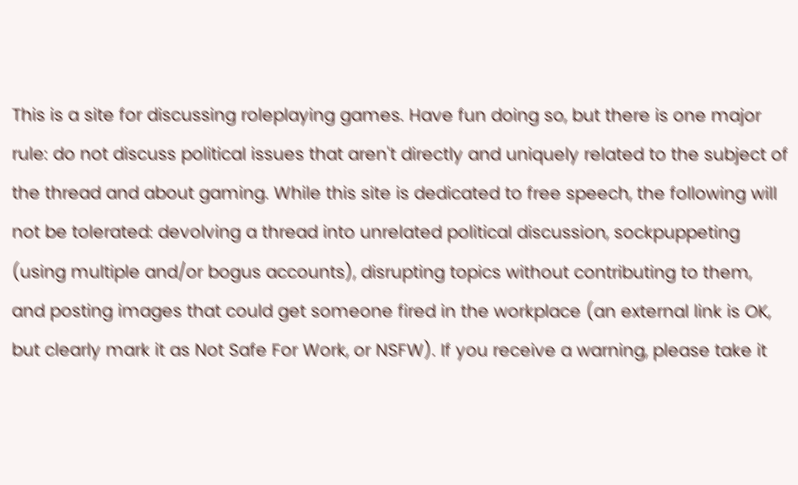This is a site for discussing roleplaying games. Have fun doing so, but there is one major rule: do not discuss political issues that aren't directly and uniquely related to the subject of the thread and about gaming. While this site is dedicated to free speech, the following will not be tolerated: devolving a thread into unrelated political discussion, sockpuppeting (using multiple and/or bogus accounts), disrupting topics without contributing to them, and posting images that could get someone fired in the workplace (an external link is OK, but clearly mark it as Not Safe For Work, or NSFW). If you receive a warning, please take it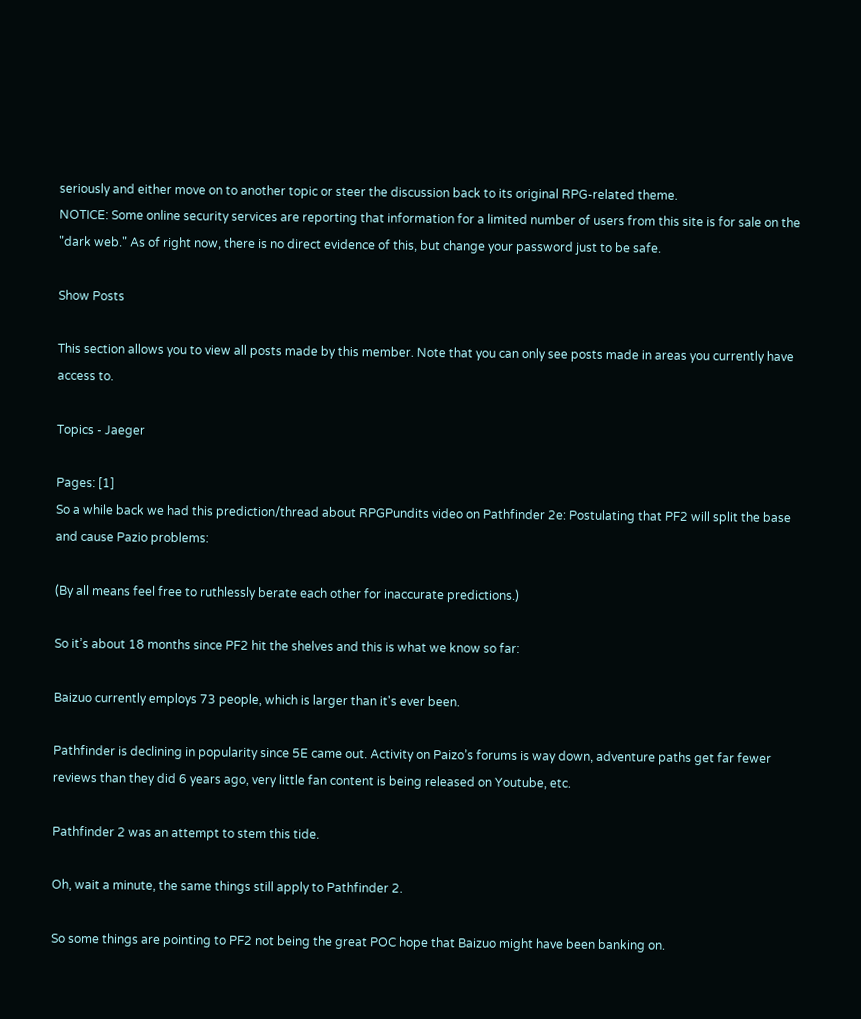seriously and either move on to another topic or steer the discussion back to its original RPG-related theme.
NOTICE: Some online security services are reporting that information for a limited number of users from this site is for sale on the "dark web." As of right now, there is no direct evidence of this, but change your password just to be safe.

Show Posts

This section allows you to view all posts made by this member. Note that you can only see posts made in areas you currently have access to.

Topics - Jaeger

Pages: [1]
So a while back we had this prediction/thread about RPGPundits video on Pathfinder 2e: Postulating that PF2 will split the base and cause Pazio problems:

(By all means feel free to ruthlessly berate each other for inaccurate predictions.)

So it’s about 18 months since PF2 hit the shelves and this is what we know so far:

Baizuo currently employs 73 people, which is larger than it's ever been.

Pathfinder is declining in popularity since 5E came out. Activity on Paizo’s forums is way down, adventure paths get far fewer reviews than they did 6 years ago, very little fan content is being released on Youtube, etc.

Pathfinder 2 was an attempt to stem this tide.

Oh, wait a minute, the same things still apply to Pathfinder 2.

So some things are pointing to PF2 not being the great POC hope that Baizuo might have been banking on.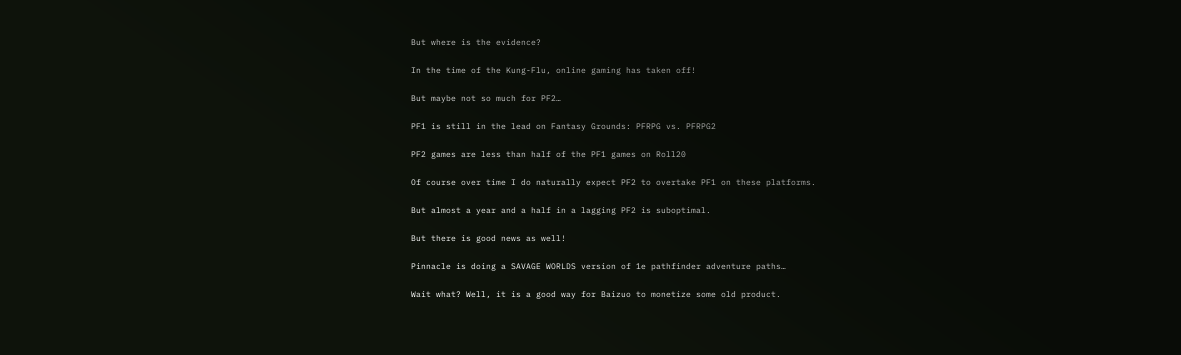But where is the evidence?

In the time of the Kung-Flu, online gaming has taken off!

But maybe not so much for PF2…

PF1 is still in the lead on Fantasy Grounds: PFRPG vs. PFRPG2

PF2 games are less than half of the PF1 games on Roll20

Of course over time I do naturally expect PF2 to overtake PF1 on these platforms.

But almost a year and a half in a lagging PF2 is suboptimal.

But there is good news as well!

Pinnacle is doing a SAVAGE WORLDS version of 1e pathfinder adventure paths…

Wait what? Well, it is a good way for Baizuo to monetize some old product.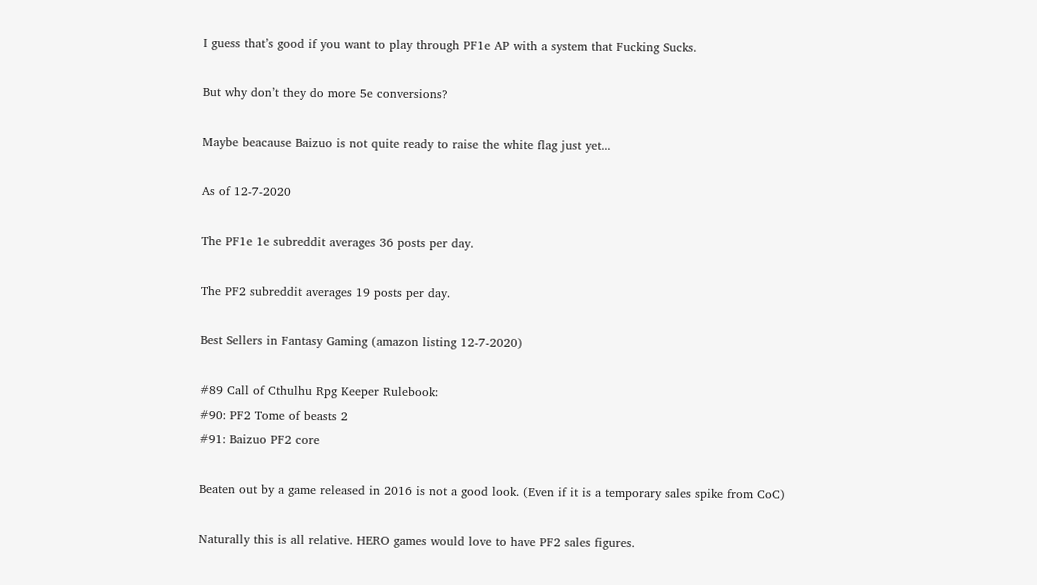I guess that’s good if you want to play through PF1e AP with a system that Fucking Sucks.

But why don’t they do more 5e conversions?

Maybe beacause Baizuo is not quite ready to raise the white flag just yet...

As of 12-7-2020

The PF1e 1e subreddit averages 36 posts per day.

The PF2 subreddit averages 19 posts per day.

Best Sellers in Fantasy Gaming (amazon listing 12-7-2020)

#89 Call of Cthulhu Rpg Keeper Rulebook:
#90: PF2 Tome of beasts 2
#91: Baizuo PF2 core

Beaten out by a game released in 2016 is not a good look. (Even if it is a temporary sales spike from CoC)

Naturally this is all relative. HERO games would love to have PF2 sales figures.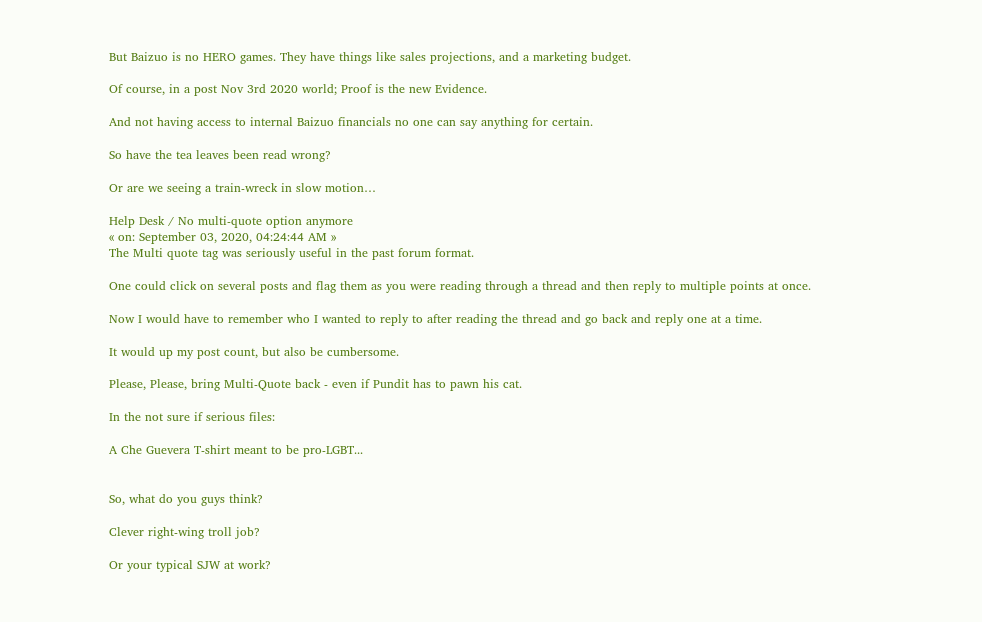But Baizuo is no HERO games. They have things like sales projections, and a marketing budget.

Of course, in a post Nov 3rd 2020 world; Proof is the new Evidence.

And not having access to internal Baizuo financials no one can say anything for certain.

So have the tea leaves been read wrong?

Or are we seeing a train-wreck in slow motion…

Help Desk / No multi-quote option anymore
« on: September 03, 2020, 04:24:44 AM »
The Multi quote tag was seriously useful in the past forum format.

One could click on several posts and flag them as you were reading through a thread and then reply to multiple points at once.

Now I would have to remember who I wanted to reply to after reading the thread and go back and reply one at a time.

It would up my post count, but also be cumbersome.

Please, Please, bring Multi-Quote back - even if Pundit has to pawn his cat.

In the not sure if serious files:

A Che Guevera T-shirt meant to be pro-LGBT...


So, what do you guys think?

Clever right-wing troll job?

Or your typical SJW at work?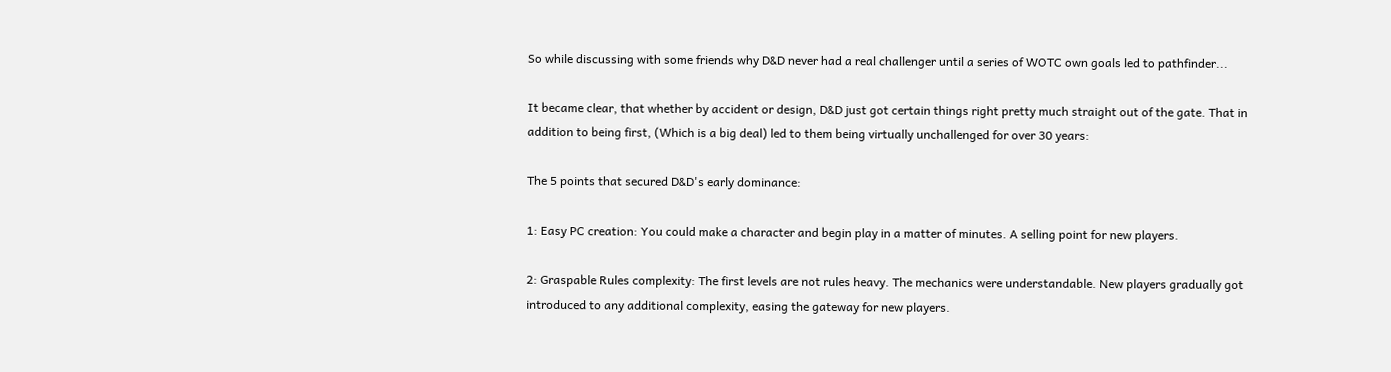So while discussing with some friends why D&D never had a real challenger until a series of WOTC own goals led to pathfinder...

It became clear, that whether by accident or design, D&D just got certain things right pretty much straight out of the gate. That in addition to being first, (Which is a big deal) led to them being virtually unchallenged for over 30 years:

The 5 points that secured D&D's early dominance:

1: Easy PC creation: You could make a character and begin play in a matter of minutes. A selling point for new players.

2: Graspable Rules complexity: The first levels are not rules heavy. The mechanics were understandable. New players gradually got introduced to any additional complexity, easing the gateway for new players.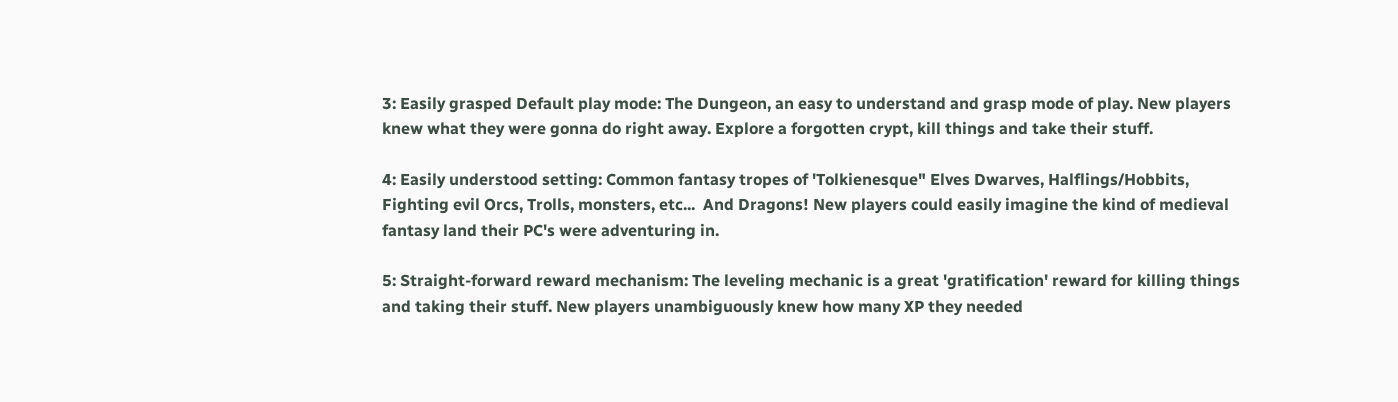3: Easily grasped Default play mode: The Dungeon, an easy to understand and grasp mode of play. New players knew what they were gonna do right away. Explore a forgotten crypt, kill things and take their stuff.

4: Easily understood setting: Common fantasy tropes of 'Tolkienesque" Elves Dwarves, Halflings/Hobbits, Fighting evil Orcs, Trolls, monsters, etc...  And Dragons! New players could easily imagine the kind of medieval fantasy land their PC's were adventuring in.

5: Straight-forward reward mechanism: The leveling mechanic is a great 'gratification' reward for killing things and taking their stuff. New players unambiguously knew how many XP they needed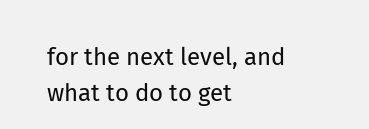for the next level, and what to do to get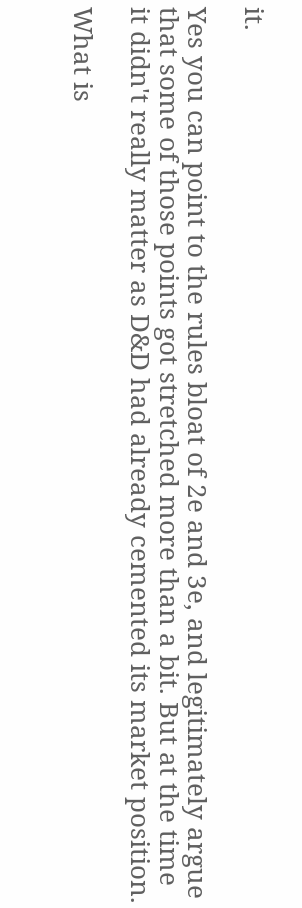it.

Yes you can point to the rules bloat of 2e and 3e, and legitimately argue that some of those points got stretched more than a bit. But at the time it didn't really matter as D&D had already cemented its market position.

What is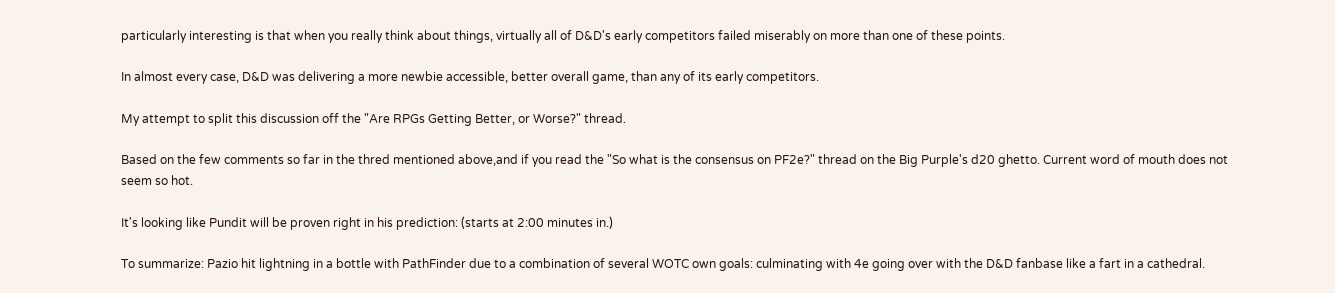particularly interesting is that when you really think about things, virtually all of D&D's early competitors failed miserably on more than one of these points.

In almost every case, D&D was delivering a more newbie accessible, better overall game, than any of its early competitors.

My attempt to split this discussion off the "Are RPGs Getting Better, or Worse?" thread.

Based on the few comments so far in the thred mentioned above,and if you read the "So what is the consensus on PF2e?" thread on the Big Purple's d20 ghetto. Current word of mouth does not seem so hot.

It's looking like Pundit will be proven right in his prediction: (starts at 2:00 minutes in.)

To summarize: Pazio hit lightning in a bottle with PathFinder due to a combination of several WOTC own goals: culminating with 4e going over with the D&D fanbase like a fart in a cathedral.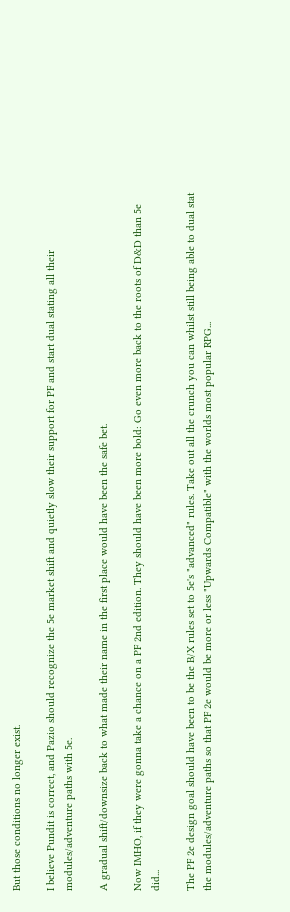But those conditions no longer exist.

I believe Pundit is correct, and Pazio should recognize the 5e market shift and quietly slow their support for PF and start dual stating all their modules/adventure paths with 5e.

A gradual shift/downsize back to what made their name in the first place would have been the safe bet.

Now IMHO, if they were gonna take a chance on a PF 2nd edition. They should have been more bold: Go even more back to the roots of D&D than 5e did...

The PF 2e design goal should have been to be the B/X rules set to 5e's "advanced" rules. Take out all the crunch you can whilst still being able to dual stat the modules/adventure paths so that PF 2e would be more or less "Upwards Compatible" with the worlds most popular RPG...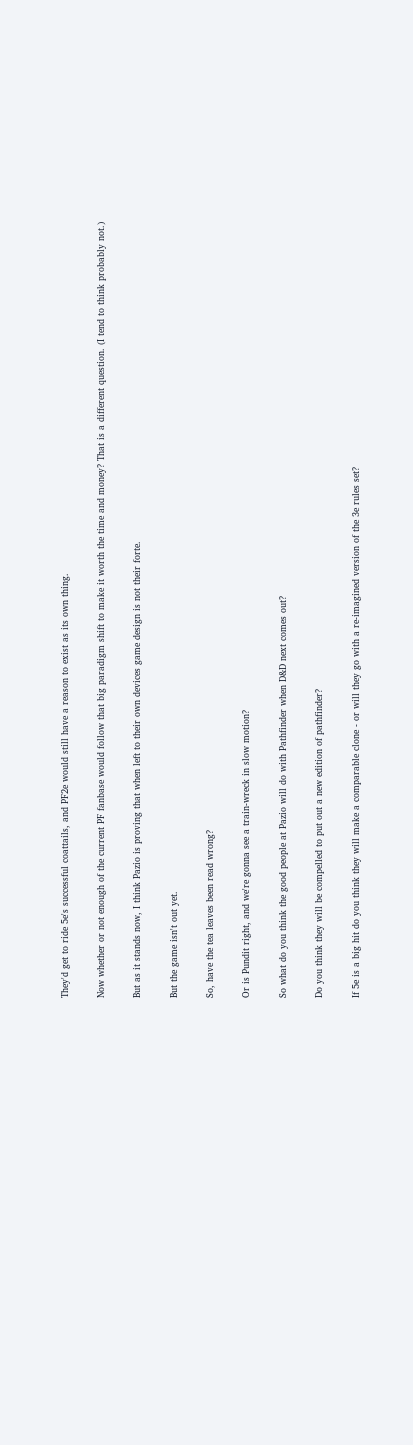They'd get to ride 5e's successful coattails, and PF2e would still have a reason to exist as its own thing.

Now whether or not enough of the current PF fanbase would follow that big paradigm shift to make it worth the time and money? That is a different question. (I tend to think probably not.)

But as it stands now, I think Pazio is proving that when left to their own devices game design is not their forte.

But the game isn't out yet.

So, have the tea leaves been read wrong?

Or is Pundit right, and we're gonna see a train-wreck in slow motion?

So what do you think the good people at Pazio will do with Pathfinder when D&D next comes out?

Do you think they will be compelled to put out a new edition of pathfinder?

If 5e is a big hit do you think they will make a comparable clone - or will they go with a re-imagined version of the 3e rules set?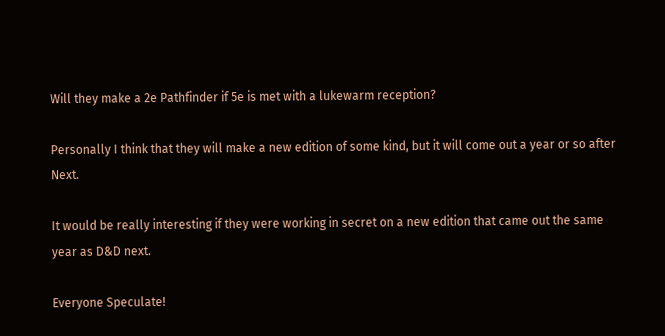Will they make a 2e Pathfinder if 5e is met with a lukewarm reception?

Personally I think that they will make a new edition of some kind, but it will come out a year or so after Next.

It would be really interesting if they were working in secret on a new edition that came out the same year as D&D next.

Everyone Speculate!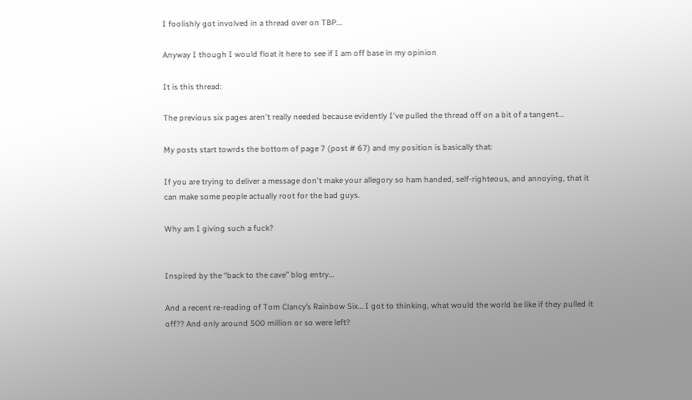I foolishly got involved in a thread over on TBP...

Anyway I though I would float it here to see if I am off base in my opinion

It is this thread:

The previous six pages aren't really needed because evidently I've pulled the thread off on a bit of a tangent...

My posts start towrds the bottom of page 7 (post # 67) and my position is basically that:

If you are trying to deliver a message don't make your allegory so ham handed, self-righteous, and annoying, that it can make some people actually root for the bad guys.

Why am I giving such a fuck?


Inspired by the “back to the cave” blog entry…

And a recent re-reading of Tom Clancy’s Rainbow Six… I got to thinking, what would the world be like if they pulled it off?? And only around 500 million or so were left?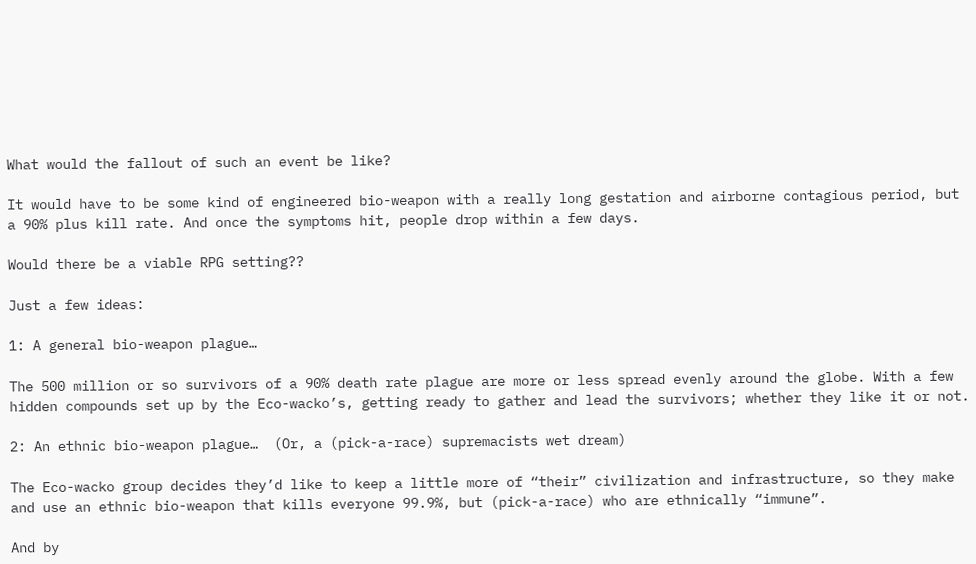What would the fallout of such an event be like?

It would have to be some kind of engineered bio-weapon with a really long gestation and airborne contagious period, but a 90% plus kill rate. And once the symptoms hit, people drop within a few days.

Would there be a viable RPG setting??

Just a few ideas:

1: A general bio-weapon plague…

The 500 million or so survivors of a 90% death rate plague are more or less spread evenly around the globe. With a few hidden compounds set up by the Eco-wacko’s, getting ready to gather and lead the survivors; whether they like it or not.

2: An ethnic bio-weapon plague…  (Or, a (pick-a-race) supremacists wet dream)

The Eco-wacko group decides they’d like to keep a little more of “their” civilization and infrastructure, so they make and use an ethnic bio-weapon that kills everyone 99.9%, but (pick-a-race) who are ethnically “immune”.

And by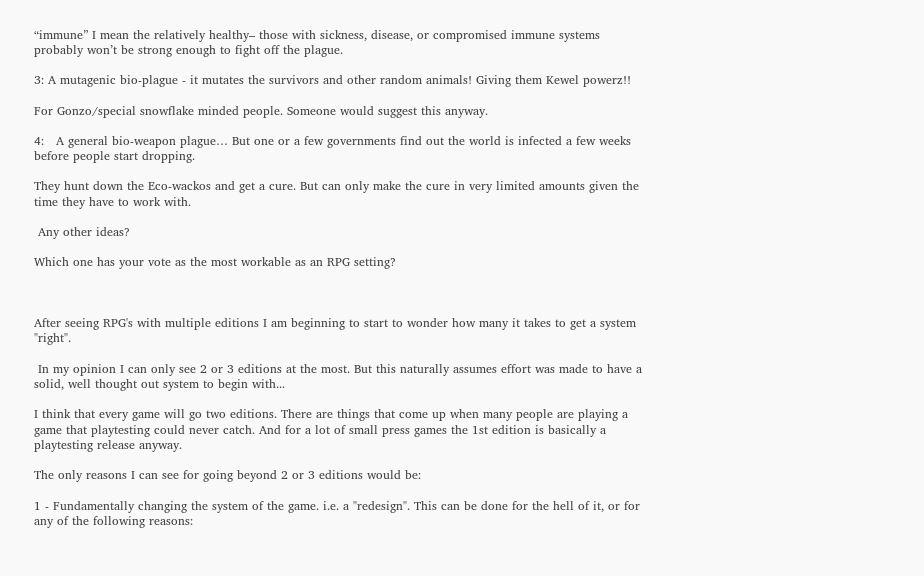“immune” I mean the relatively healthy– those with sickness, disease, or compromised immune systems probably won’t be strong enough to fight off the plague.

3: A mutagenic bio-plague - it mutates the survivors and other random animals! Giving them Kewel powerz!!

For Gonzo/special snowflake minded people. Someone would suggest this anyway.

4:   A general bio-weapon plague… But one or a few governments find out the world is infected a few weeks before people start dropping.

They hunt down the Eco-wackos and get a cure. But can only make the cure in very limited amounts given the time they have to work with.

 Any other ideas?

Which one has your vote as the most workable as an RPG setting?



After seeing RPG's with multiple editions I am beginning to start to wonder how many it takes to get a system "right".

 In my opinion I can only see 2 or 3 editions at the most. But this naturally assumes effort was made to have a solid, well thought out system to begin with...

I think that every game will go two editions. There are things that come up when many people are playing a game that playtesting could never catch. And for a lot of small press games the 1st edition is basically a playtesting release anyway.

The only reasons I can see for going beyond 2 or 3 editions would be:

1 - Fundamentally changing the system of the game. i.e. a "redesign". This can be done for the hell of it, or for any of the following reasons: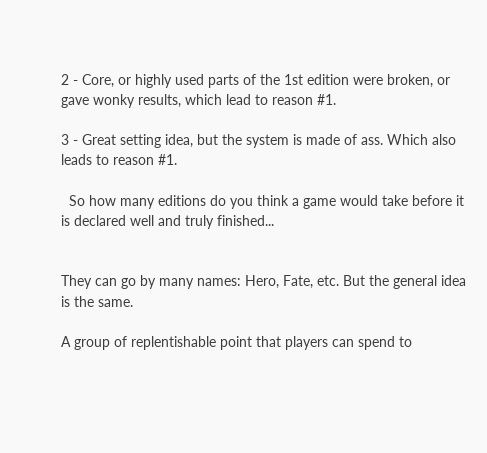2 - Core, or highly used parts of the 1st edition were broken, or gave wonky results, which lead to reason #1.

3 - Great setting idea, but the system is made of ass. Which also leads to reason #1.

  So how many editions do you think a game would take before it is declared well and truly finished...


They can go by many names: Hero, Fate, etc. But the general idea is the same.

A group of replentishable point that players can spend to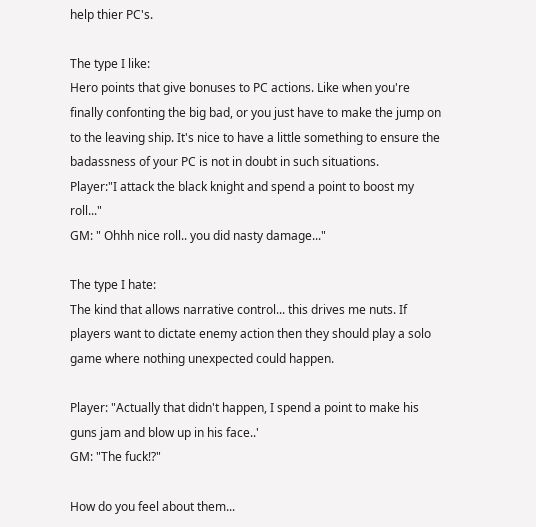help thier PC's.

The type I like:
Hero points that give bonuses to PC actions. Like when you're finally confonting the big bad, or you just have to make the jump on to the leaving ship. It's nice to have a little something to ensure the badassness of your PC is not in doubt in such situations.
Player:"I attack the black knight and spend a point to boost my roll..."
GM: " Ohhh nice roll.. you did nasty damage..."

The type I hate:
The kind that allows narrative control... this drives me nuts. If players want to dictate enemy action then they should play a solo game where nothing unexpected could happen.

Player: "Actually that didn't happen, I spend a point to make his guns jam and blow up in his face..'
GM: "The fuck!?"

How do you feel about them...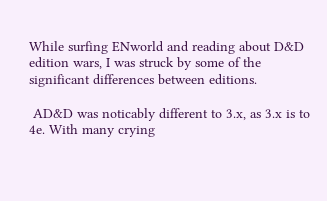While surfing ENworld and reading about D&D edition wars, I was struck by some of the significant differences between editions.

 AD&D was noticably different to 3.x, as 3.x is to 4e. With many crying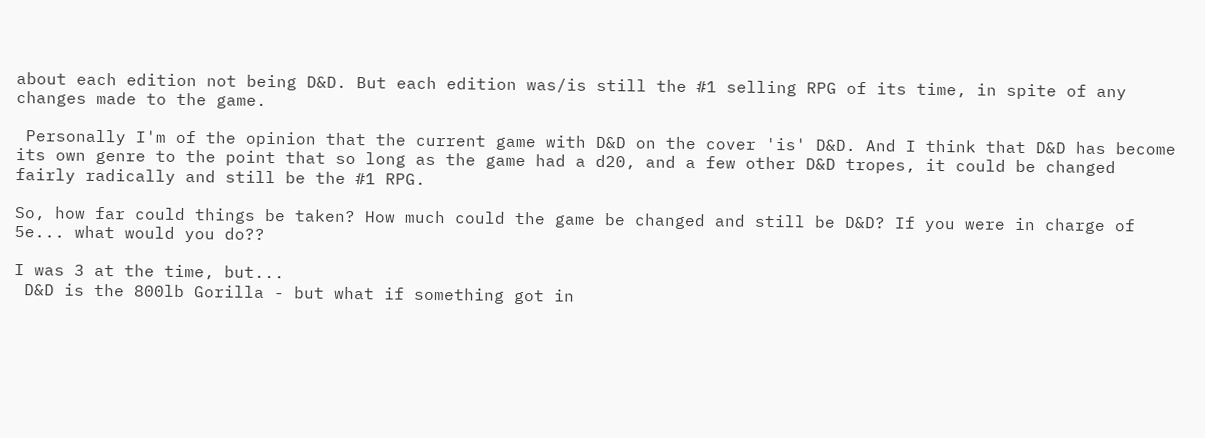about each edition not being D&D. But each edition was/is still the #1 selling RPG of its time, in spite of any changes made to the game.

 Personally I'm of the opinion that the current game with D&D on the cover 'is' D&D. And I think that D&D has become its own genre to the point that so long as the game had a d20, and a few other D&D tropes, it could be changed fairly radically and still be the #1 RPG.

So, how far could things be taken? How much could the game be changed and still be D&D? If you were in charge of 5e... what would you do??

I was 3 at the time, but...
 D&D is the 800lb Gorilla - but what if something got in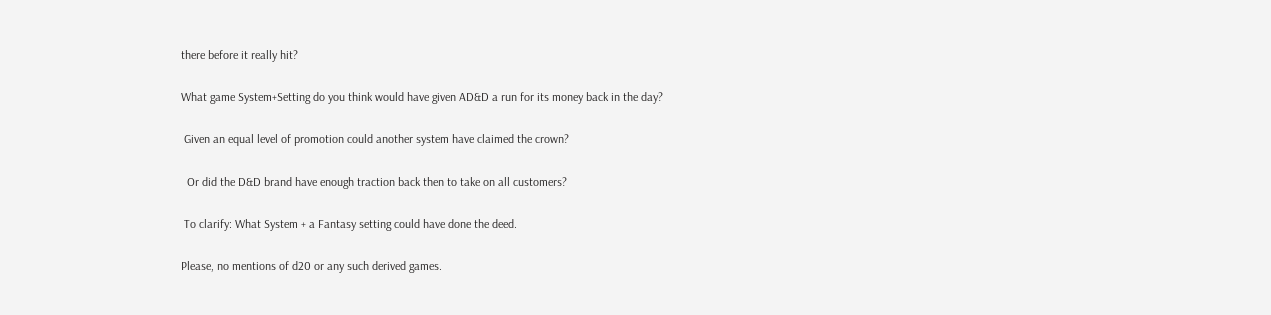there before it really hit?

What game System+Setting do you think would have given AD&D a run for its money back in the day?

 Given an equal level of promotion could another system have claimed the crown?

  Or did the D&D brand have enough traction back then to take on all customers?

 To clarify: What System + a Fantasy setting could have done the deed.

Please, no mentions of d20 or any such derived games.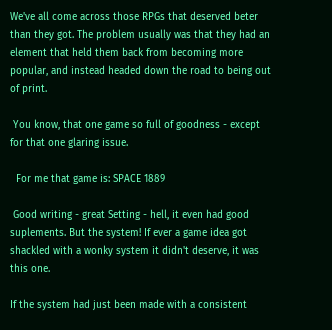We've all come across those RPGs that deserved beter than they got. The problem usually was that they had an element that held them back from becoming more popular, and instead headed down the road to being out of print.

 You know, that one game so full of goodness - except for that one glaring issue.

  For me that game is: SPACE 1889

 Good writing - great Setting - hell, it even had good suplements. But the system! If ever a game idea got shackled with a wonky system it didn't deserve, it was this one.

If the system had just been made with a consistent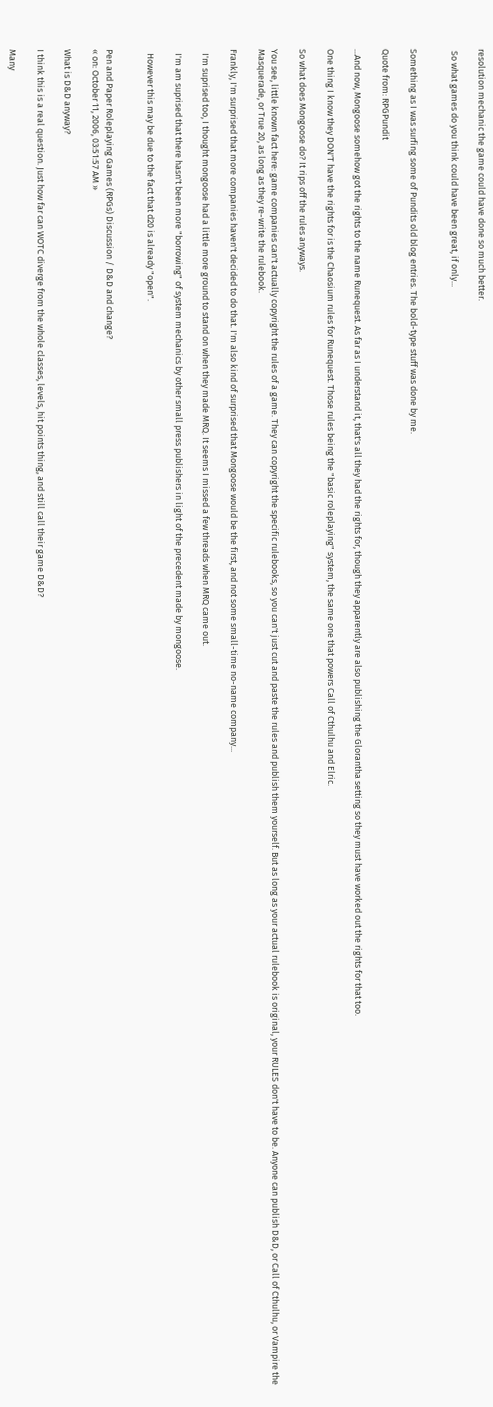resolution mechanic the game could have done so much better.

 So what games do you think could have been great, if only...


Something as I was surfing some of Pundits old blog entries. The bold-type stuff was done by me.

Quote from: RPGPundit

...And now, Mongoose somehow got the rights to the name Runequest. As far as I understand it, that's all they had the rights for, though they apparently are also publishing the Glorantha setting so they must have worked out the rights for that too.

One thing I know they DON'T have the rights for is the Chaosium rules for Runequest. Those rules being the "basic roleplaying" system, the same one that powers Call of Cthulhu and Elric.

So what does Mongoose do? It rips off the rules anyways.

You see, little known fact here: game companies can't actually copyright the rules of a game. They can copyright the specific rulebooks, so you can't just cut and paste the rules and publish them yourself. But as long as your actual rulebook is original, your RULES don't have to be. Anyone can publish D&D, or Call of Cthulhu, or Vampire the Masquerade, or True 20, as long as they re-write the rulebook.

Frankly, I'm surprised that more companies haven't decided to do that. I'm also kind of surprised that Mongoose would be the first, and not some small-time no-name company...

  I'm suprised too, I thought mongoose had a little more ground to stand on when they made MRQ. It seems I missed a few threads when MRQ came out.

  I'm am suprised that there hasn't been more "borrowing" of system mechanics by other small press publishers in light of the precedent made by mongoose.

  However this may be due to the fact that d20 is already "open".


Pen and Paper Roleplaying Games (RPGs) Discussion / D&D and change?
« on: October 11, 2006, 03:51:57 AM »

What is D&D anyway?

I think this is a real question. Just how far can WOTC diverge from the whole classes, levels, hit points thing, and still call their game D&D?

Many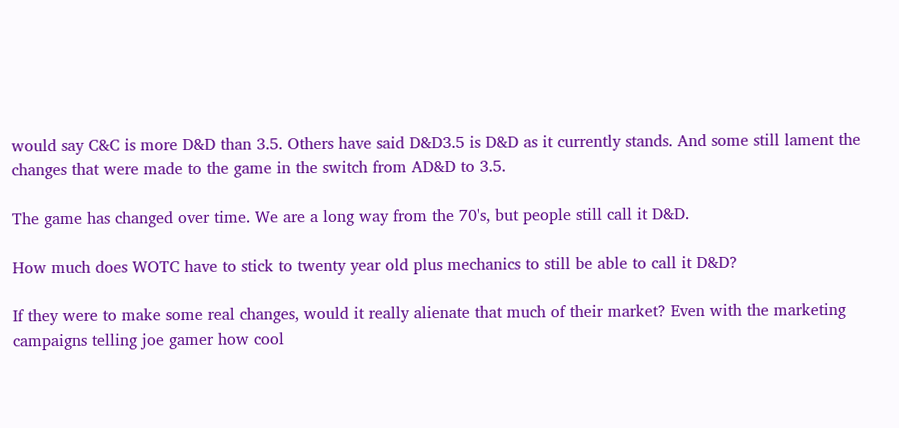would say C&C is more D&D than 3.5. Others have said D&D3.5 is D&D as it currently stands. And some still lament the changes that were made to the game in the switch from AD&D to 3.5.

The game has changed over time. We are a long way from the 70's, but people still call it D&D.

How much does WOTC have to stick to twenty year old plus mechanics to still be able to call it D&D?

If they were to make some real changes, would it really alienate that much of their market? Even with the marketing campaigns telling joe gamer how cool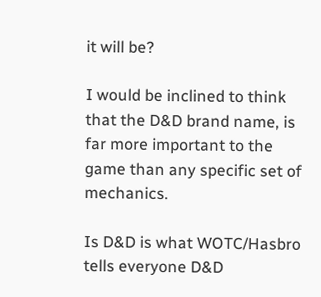it will be?

I would be inclined to think that the D&D brand name, is far more important to the game than any specific set of mechanics.

Is D&D is what WOTC/Hasbro tells everyone D&D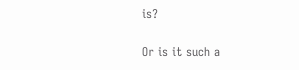is?

Or is it such a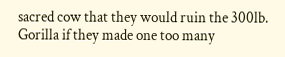sacred cow that they would ruin the 300lb. Gorilla if they made one too many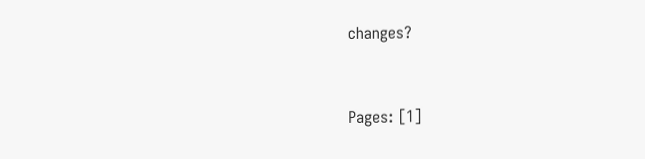changes?


Pages: [1]